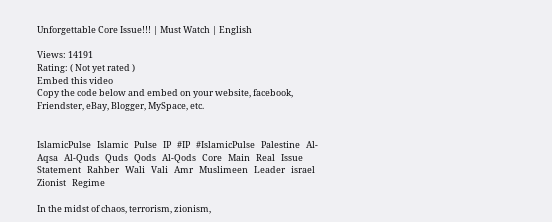Unforgettable Core Issue!!! | Must Watch | English

Views: 14191
Rating: ( Not yet rated )
Embed this video
Copy the code below and embed on your website, facebook, Friendster, eBay, Blogger, MySpace, etc.


IslamicPulse   Islamic   Pulse   IP   #IP   #IslamicPulse   Palestine   Al-Aqsa   Al-Quds   Quds   Qods   Al-Qods   Core   Main   Real   Issue   Statement   Rahber   Wali   Vali   Amr   Muslimeen   Leader   israel   Zionist   Regime

In the midst of chaos, terrorism, zionism,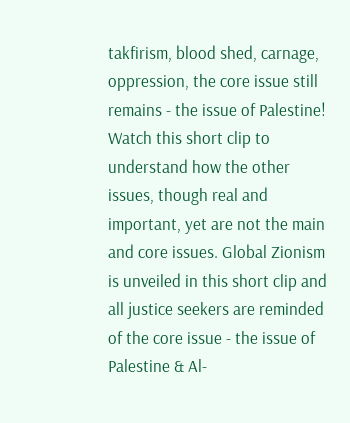takfirism, blood shed, carnage, oppression, the core issue still remains - the issue of Palestine! Watch this short clip to understand how the other issues, though real and important, yet are not the main and core issues. Global Zionism is unveiled in this short clip and all justice seekers are reminded of the core issue - the issue of Palestine & Al-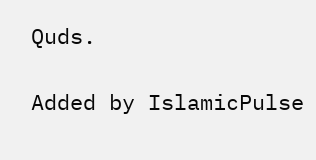Quds.

Added by IslamicPulse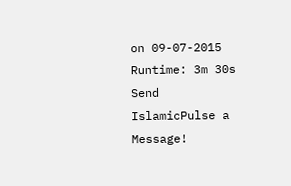on 09-07-2015
Runtime: 3m 30s
Send IslamicPulse a Message!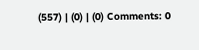(557) | (0) | (0) Comments: 0